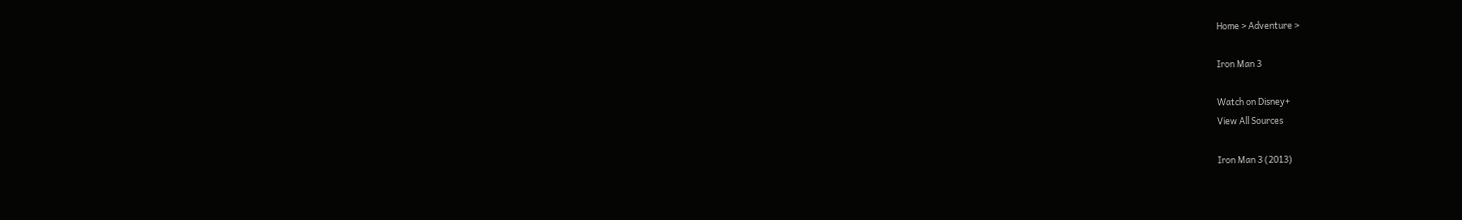Home > Adventure >

Iron Man 3

Watch on Disney+
View All Sources

Iron Man 3 (2013)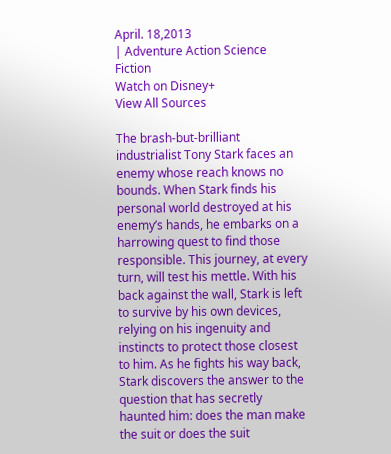April. 18,2013
| Adventure Action Science Fiction
Watch on Disney+
View All Sources

The brash-but-brilliant industrialist Tony Stark faces an enemy whose reach knows no bounds. When Stark finds his personal world destroyed at his enemy’s hands, he embarks on a harrowing quest to find those responsible. This journey, at every turn, will test his mettle. With his back against the wall, Stark is left to survive by his own devices, relying on his ingenuity and instincts to protect those closest to him. As he fights his way back, Stark discovers the answer to the question that has secretly haunted him: does the man make the suit or does the suit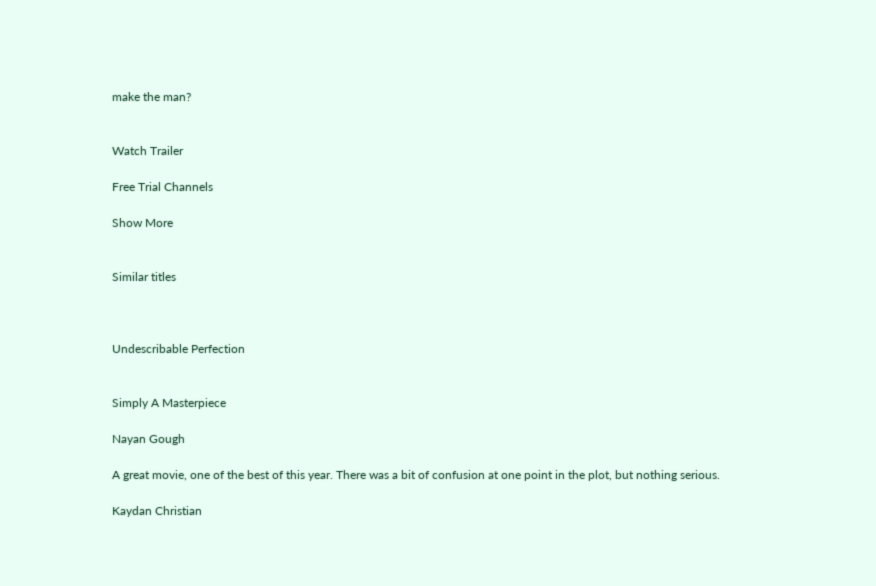make the man?


Watch Trailer

Free Trial Channels

Show More


Similar titles



Undescribable Perfection


Simply A Masterpiece

Nayan Gough

A great movie, one of the best of this year. There was a bit of confusion at one point in the plot, but nothing serious.

Kaydan Christian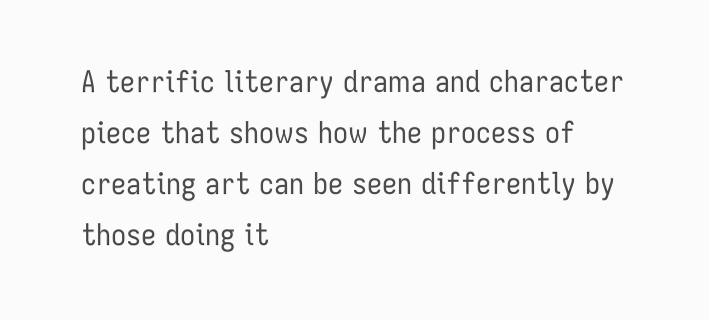A terrific literary drama and character piece that shows how the process of creating art can be seen differently by those doing it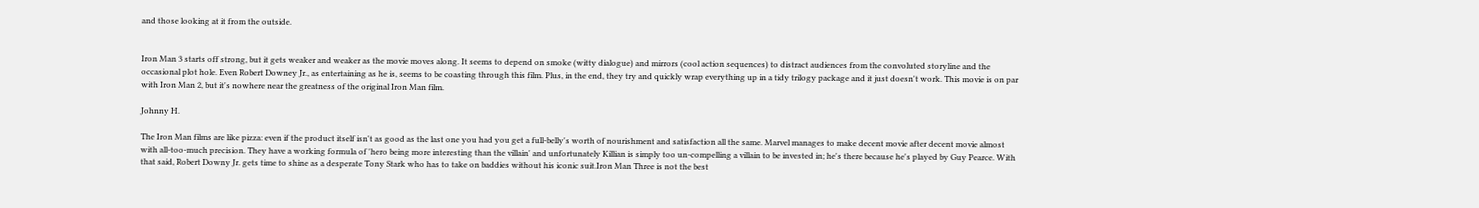and those looking at it from the outside.


Iron Man 3 starts off strong, but it gets weaker and weaker as the movie moves along. It seems to depend on smoke (witty dialogue) and mirrors (cool action sequences) to distract audiences from the convoluted storyline and the occasional plot hole. Even Robert Downey Jr., as entertaining as he is, seems to be coasting through this film. Plus, in the end, they try and quickly wrap everything up in a tidy trilogy package and it just doesn't work. This movie is on par with Iron Man 2, but it's nowhere near the greatness of the original Iron Man film.

Johnny H.

The Iron Man films are like pizza: even if the product itself isn't as good as the last one you had you get a full-belly's worth of nourishment and satisfaction all the same. Marvel manages to make decent movie after decent movie almost with all-too-much precision. They have a working formula of 'hero being more interesting than the villain' and unfortunately Killian is simply too un-compelling a villain to be invested in; he's there because he's played by Guy Pearce. With that said, Robert Downy Jr. gets time to shine as a desperate Tony Stark who has to take on baddies without his iconic suit.Iron Man Three is not the best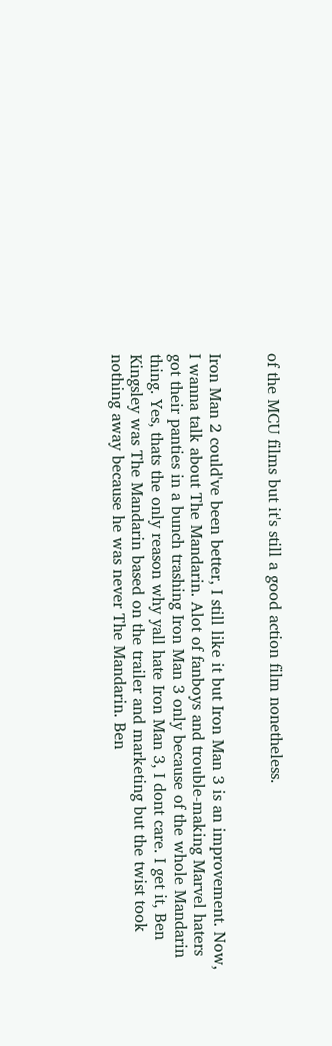of the MCU films but it's still a good action film nonetheless.


Iron Man 2 could've been better, I still like it but Iron Man 3 is an improvement. Now, I wanna talk about The Mandarin. Alot of fanboys and trouble-making Marvel haters got their panties in a bunch trashing Iron Man 3 only because of the whole Mandarin thing. Yes, thats the only reason why yall hate Iron Man 3, I dont care. I get it, Ben Kingsley was The Mandarin based on the trailer and marketing but the twist took nothing away because he was never The Mandarin. Ben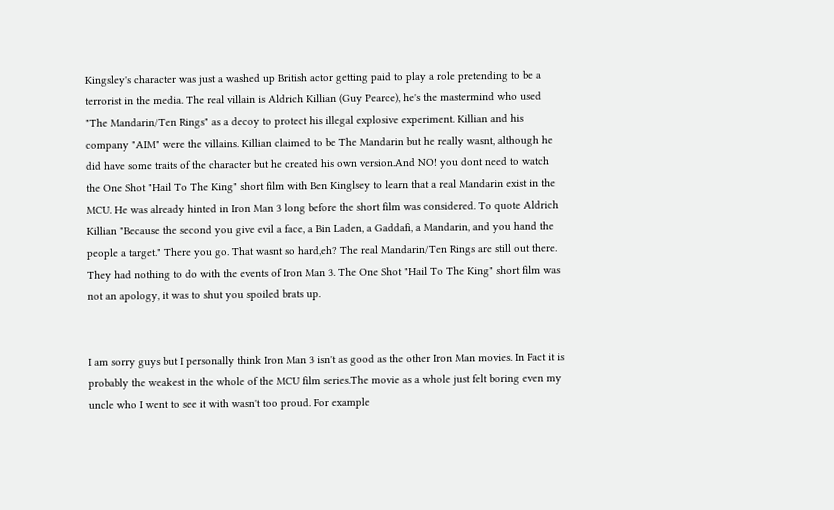Kingsley's character was just a washed up British actor getting paid to play a role pretending to be a terrorist in the media. The real villain is Aldrich Killian (Guy Pearce), he's the mastermind who used "The Mandarin/Ten Rings" as a decoy to protect his illegal explosive experiment. Killian and his company "AIM" were the villains. Killian claimed to be The Mandarin but he really wasnt, although he did have some traits of the character but he created his own version.And NO! you dont need to watch the One Shot "Hail To The King" short film with Ben Kinglsey to learn that a real Mandarin exist in the MCU. He was already hinted in Iron Man 3 long before the short film was considered. To quote Aldrich Killian "Because the second you give evil a face, a Bin Laden, a Gaddafi, a Mandarin, and you hand the people a target." There you go. That wasnt so hard,eh? The real Mandarin/Ten Rings are still out there. They had nothing to do with the events of Iron Man 3. The One Shot "Hail To The King" short film was not an apology, it was to shut you spoiled brats up.


I am sorry guys but I personally think Iron Man 3 isn't as good as the other Iron Man movies. In Fact it is probably the weakest in the whole of the MCU film series.The movie as a whole just felt boring even my uncle who I went to see it with wasn't too proud. For example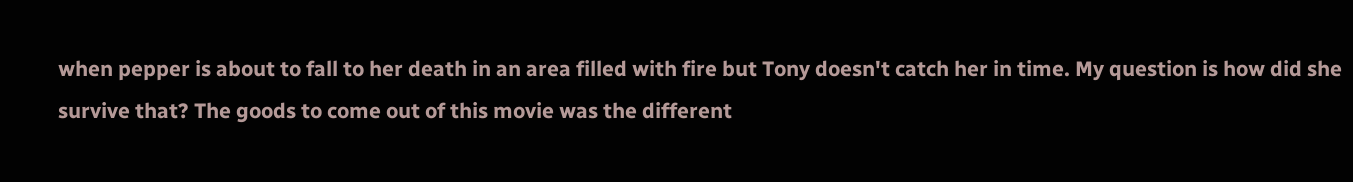when pepper is about to fall to her death in an area filled with fire but Tony doesn't catch her in time. My question is how did she survive that? The goods to come out of this movie was the different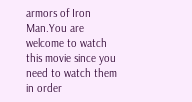armors of Iron Man.You are welcome to watch this movie since you need to watch them in order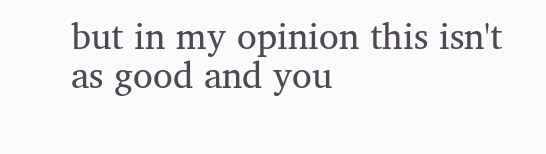but in my opinion this isn't as good and you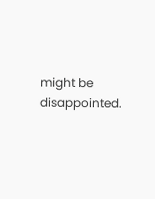might be disappointed.